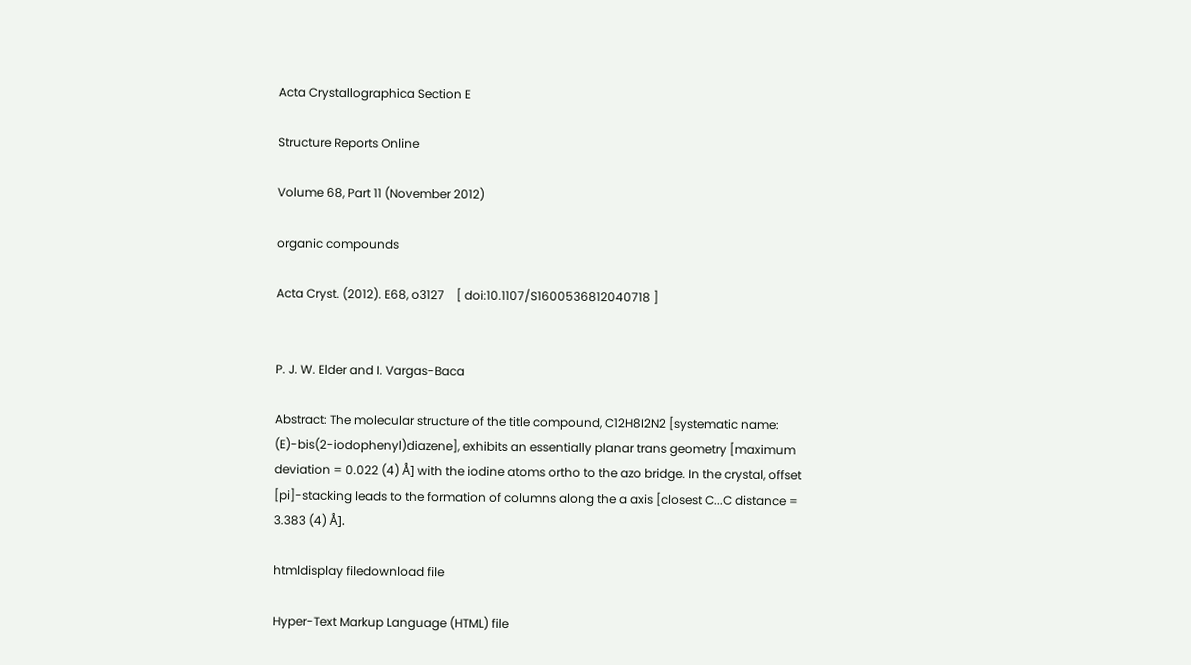Acta Crystallographica Section E

Structure Reports Online

Volume 68, Part 11 (November 2012)

organic compounds

Acta Cryst. (2012). E68, o3127    [ doi:10.1107/S1600536812040718 ]


P. J. W. Elder and I. Vargas-Baca

Abstract: The molecular structure of the title compound, C12H8I2N2 [systematic name: (E)-bis(2-iodophenyl)diazene], exhibits an essentially planar trans geometry [maximum deviation = 0.022 (4) Å] with the iodine atoms ortho to the azo bridge. In the crystal, offset [pi]-stacking leads to the formation of columns along the a axis [closest C...C distance = 3.383 (4) Å].

htmldisplay filedownload file

Hyper-Text Markup Language (HTML) file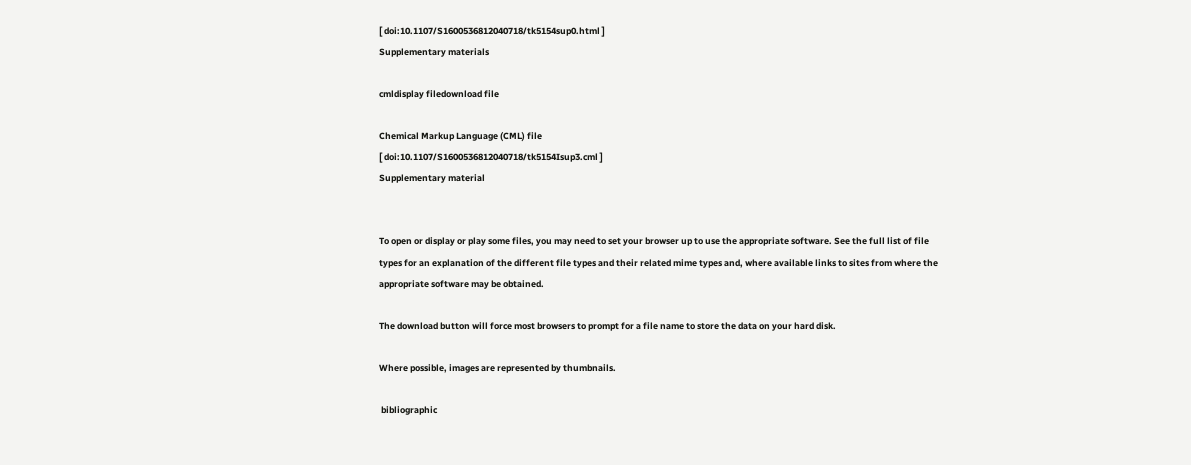[ doi:10.1107/S1600536812040718/tk5154sup0.html ]
Supplementary materials

cmldisplay filedownload file

Chemical Markup Language (CML) file
[ doi:10.1107/S1600536812040718/tk5154Isup3.cml ]
Supplementary material


To open or display or play some files, you may need to set your browser up to use the appropriate software. See the full list of file types for an explanation of the different file types and their related mime types and, where available links to sites from where the appropriate software may be obtained.

The download button will force most browsers to prompt for a file name to store the data on your hard disk.

Where possible, images are represented by thumbnails.

 bibliographic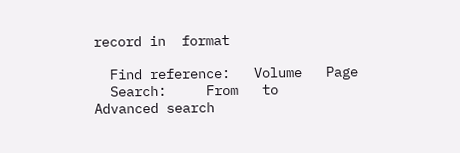record in  format

  Find reference:   Volume   Page
  Search:     From   to      Advanced search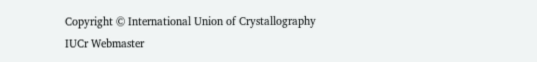Copyright © International Union of Crystallography
IUCr Webmaster